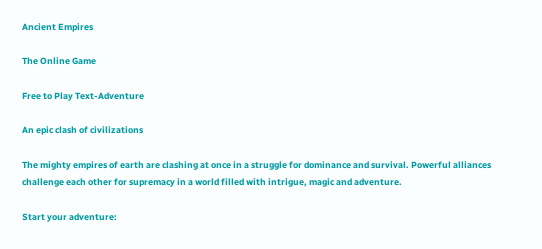Ancient Empires

The Online Game

Free to Play Text-Adventure

An epic clash of civilizations

The mighty empires of earth are clashing at once in a struggle for dominance and survival. Powerful alliances challenge each other for supremacy in a world filled with intrigue, magic and adventure.

Start your adventure: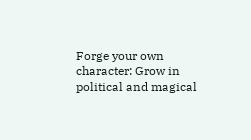Forge your own character: Grow in political and magical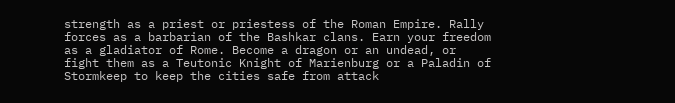strength as a priest or priestess of the Roman Empire. Rally forces as a barbarian of the Bashkar clans. Earn your freedom as a gladiator of Rome. Become a dragon or an undead, or fight them as a Teutonic Knight of Marienburg or a Paladin of Stormkeep to keep the cities safe from attack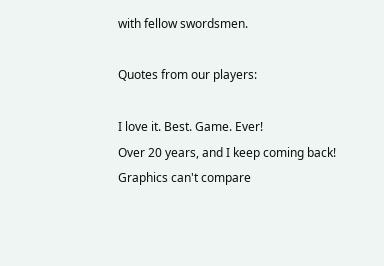with fellow swordsmen.

Quotes from our players:

I love it. Best. Game. Ever!
Over 20 years, and I keep coming back!
Graphics can't compare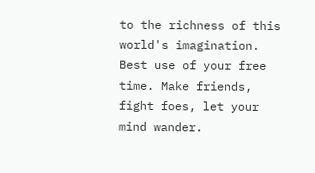to the richness of this world's imagination.
Best use of your free time. Make friends, fight foes, let your mind wander.